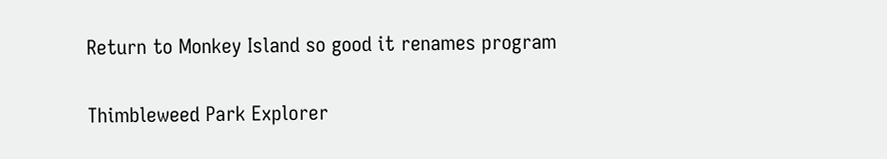Return to Monkey Island so good it renames program

Thimbleweed Park Explorer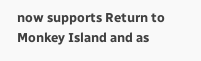now supports Return to Monkey Island and as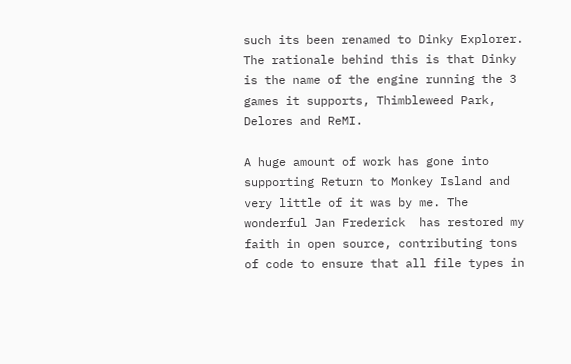such its been renamed to Dinky Explorer. The rationale behind this is that Dinky is the name of the engine running the 3 games it supports, Thimbleweed Park, Delores and ReMI.

A huge amount of work has gone into supporting Return to Monkey Island and very little of it was by me. The wonderful Jan Frederick  has restored my faith in open source, contributing tons of code to ensure that all file types in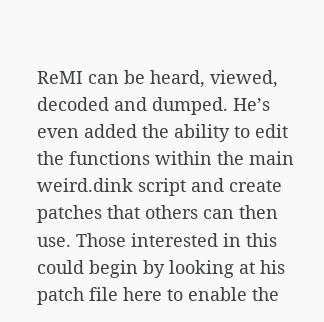ReMI can be heard, viewed, decoded and dumped. He’s even added the ability to edit the functions within the main weird.dink script and create patches that others can then use. Those interested in this could begin by looking at his patch file here to enable the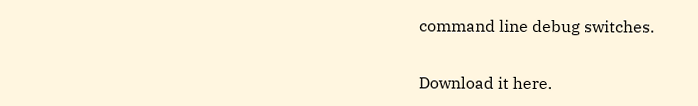command line debug switches.

Download it here.